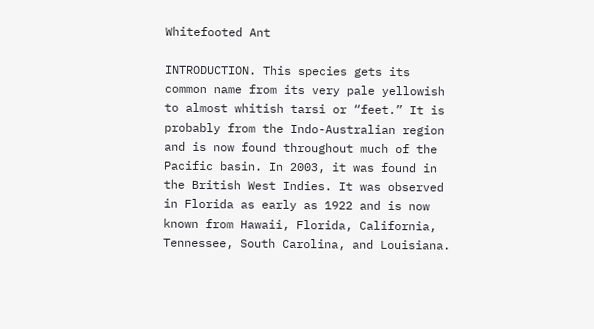Whitefooted Ant

INTRODUCTION. This species gets its common name from its very pale yellowish to almost whitish tarsi or “feet.” It is probably from the Indo-Australian region and is now found throughout much of the Pacific basin. In 2003, it was found in the British West Indies. It was observed in Florida as early as 1922 and is now known from Hawaii, Florida, California, Tennessee, South Carolina, and Louisiana.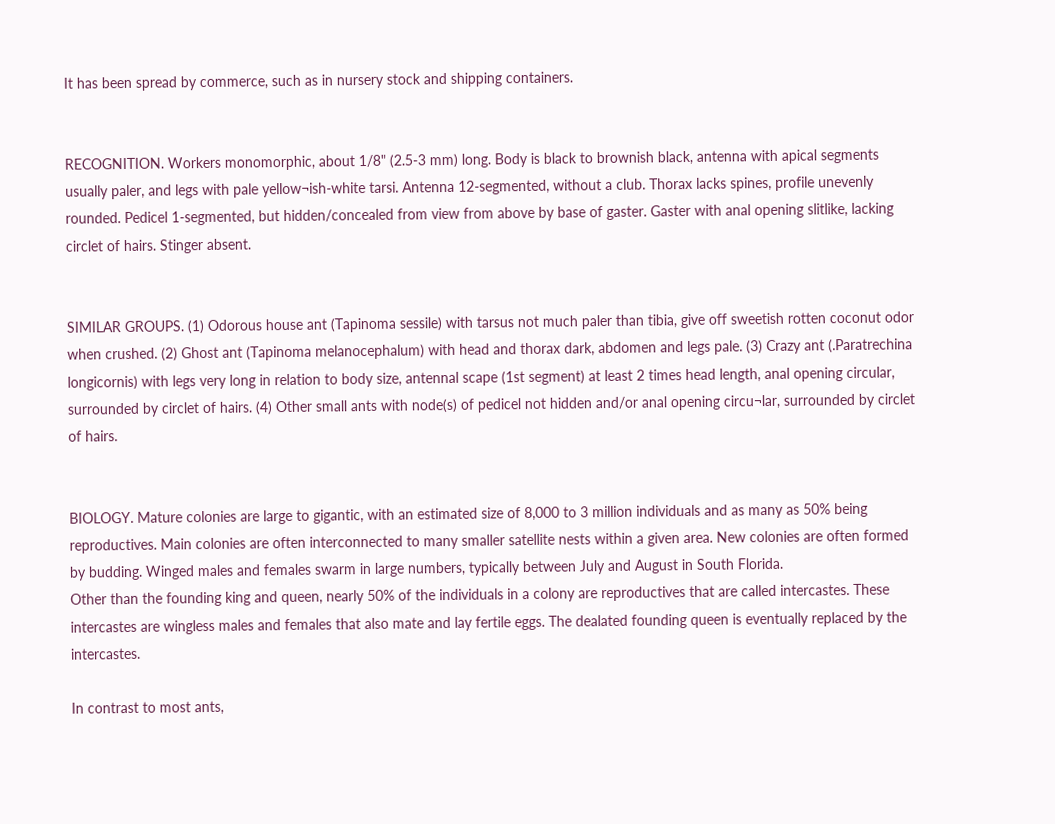It has been spread by commerce, such as in nursery stock and shipping containers.


RECOGNITION. Workers monomorphic, about 1/8" (2.5-3 mm) long. Body is black to brownish black, antenna with apical segments usually paler, and legs with pale yellow¬ish-white tarsi. Antenna 12-segmented, without a club. Thorax lacks spines, profile unevenly rounded. Pedicel 1-segmented, but hidden/concealed from view from above by base of gaster. Gaster with anal opening slitlike, lacking circlet of hairs. Stinger absent.


SIMILAR GROUPS. (1) Odorous house ant (Tapinoma sessile) with tarsus not much paler than tibia, give off sweetish rotten coconut odor when crushed. (2) Ghost ant (Tapinoma melanocephalum) with head and thorax dark, abdomen and legs pale. (3) Crazy ant (.Paratrechina longicornis) with legs very long in relation to body size, antennal scape (1st segment) at least 2 times head length, anal opening circular, surrounded by circlet of hairs. (4) Other small ants with node(s) of pedicel not hidden and/or anal opening circu¬lar, surrounded by circlet of hairs.


BIOLOGY. Mature colonies are large to gigantic, with an estimated size of 8,000 to 3 million individuals and as many as 50% being reproductives. Main colonies are often interconnected to many smaller satellite nests within a given area. New colonies are often formed by budding. Winged males and females swarm in large numbers, typically between July and August in South Florida.
Other than the founding king and queen, nearly 50% of the individuals in a colony are reproductives that are called intercastes. These intercastes are wingless males and females that also mate and lay fertile eggs. The dealated founding queen is eventually replaced by the intercastes.

In contrast to most ants,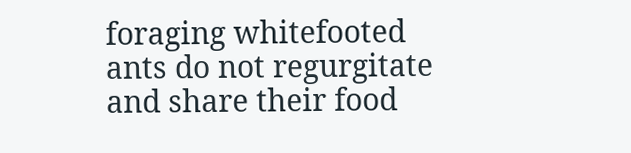foraging whitefooted ants do not regurgitate and share their food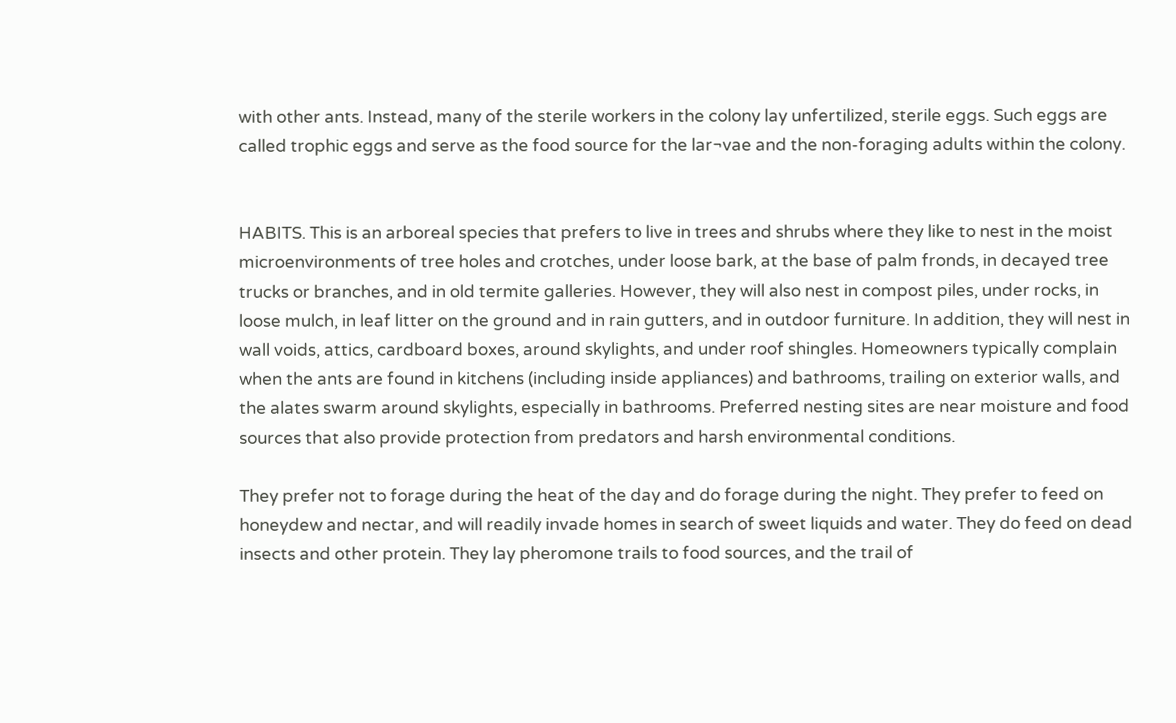with other ants. Instead, many of the sterile workers in the colony lay unfertilized, sterile eggs. Such eggs are called trophic eggs and serve as the food source for the lar¬vae and the non-foraging adults within the colony.


HABITS. This is an arboreal species that prefers to live in trees and shrubs where they like to nest in the moist microenvironments of tree holes and crotches, under loose bark, at the base of palm fronds, in decayed tree trucks or branches, and in old termite galleries. However, they will also nest in compost piles, under rocks, in loose mulch, in leaf litter on the ground and in rain gutters, and in outdoor furniture. In addition, they will nest in wall voids, attics, cardboard boxes, around skylights, and under roof shingles. Homeowners typically complain when the ants are found in kitchens (including inside appliances) and bathrooms, trailing on exterior walls, and the alates swarm around skylights, especially in bathrooms. Preferred nesting sites are near moisture and food sources that also provide protection from predators and harsh environmental conditions.

They prefer not to forage during the heat of the day and do forage during the night. They prefer to feed on honeydew and nectar, and will readily invade homes in search of sweet liquids and water. They do feed on dead insects and other protein. They lay pheromone trails to food sources, and the trail of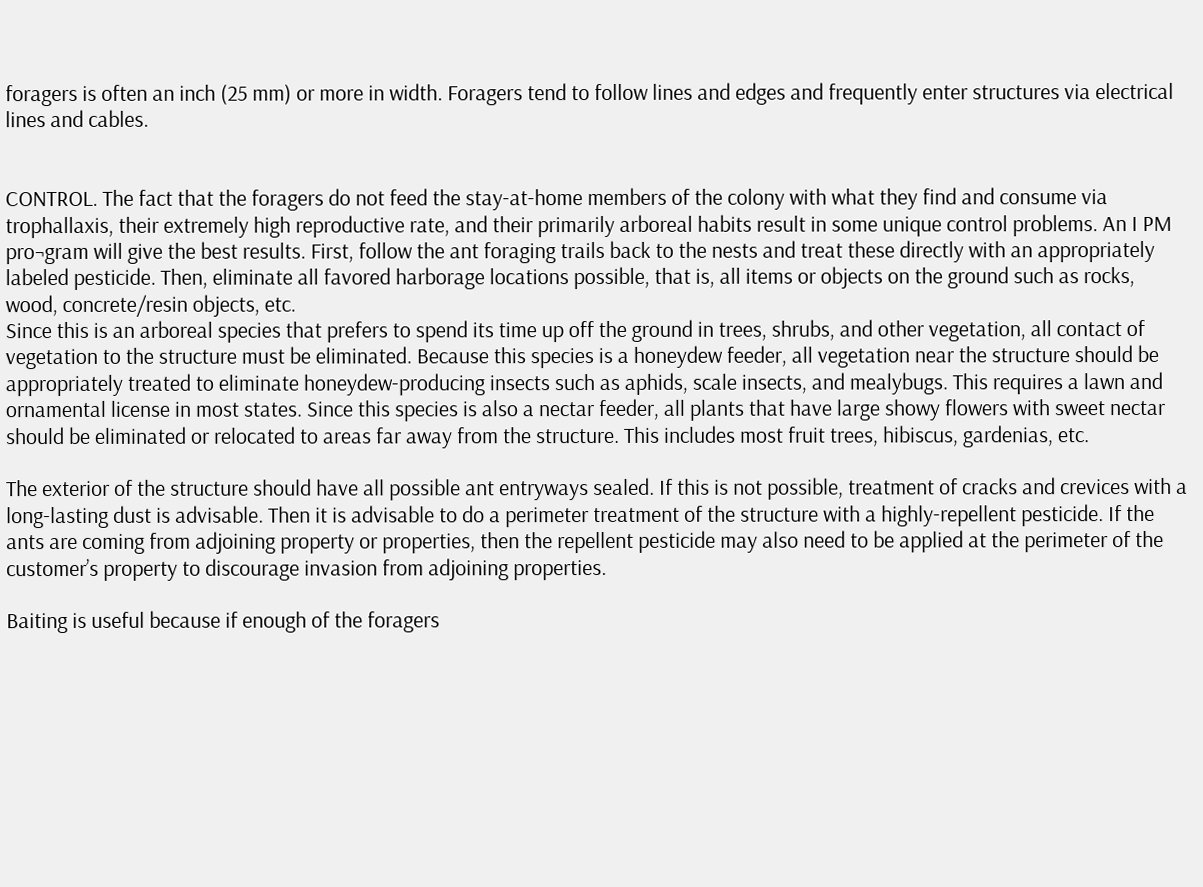foragers is often an inch (25 mm) or more in width. Foragers tend to follow lines and edges and frequently enter structures via electrical lines and cables.


CONTROL. The fact that the foragers do not feed the stay-at-home members of the colony with what they find and consume via trophallaxis, their extremely high reproductive rate, and their primarily arboreal habits result in some unique control problems. An I PM pro¬gram will give the best results. First, follow the ant foraging trails back to the nests and treat these directly with an appropriately labeled pesticide. Then, eliminate all favored harborage locations possible, that is, all items or objects on the ground such as rocks, wood, concrete/resin objects, etc.
Since this is an arboreal species that prefers to spend its time up off the ground in trees, shrubs, and other vegetation, all contact of vegetation to the structure must be eliminated. Because this species is a honeydew feeder, all vegetation near the structure should be appropriately treated to eliminate honeydew-producing insects such as aphids, scale insects, and mealybugs. This requires a lawn and ornamental license in most states. Since this species is also a nectar feeder, all plants that have large showy flowers with sweet nectar should be eliminated or relocated to areas far away from the structure. This includes most fruit trees, hibiscus, gardenias, etc.

The exterior of the structure should have all possible ant entryways sealed. If this is not possible, treatment of cracks and crevices with a long-lasting dust is advisable. Then it is advisable to do a perimeter treatment of the structure with a highly-repellent pesticide. If the ants are coming from adjoining property or properties, then the repellent pesticide may also need to be applied at the perimeter of the customer’s property to discourage invasion from adjoining properties.

Baiting is useful because if enough of the foragers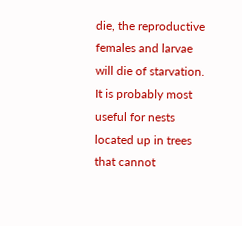die, the reproductive females and larvae will die of starvation. It is probably most useful for nests located up in trees that cannot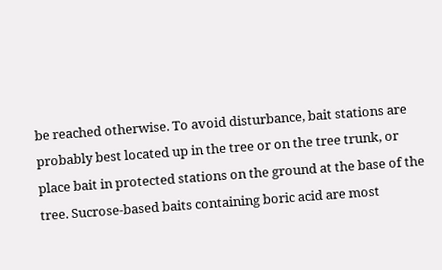be reached otherwise. To avoid disturbance, bait stations are probably best located up in the tree or on the tree trunk, or place bait in protected stations on the ground at the base of the tree. Sucrose-based baits containing boric acid are most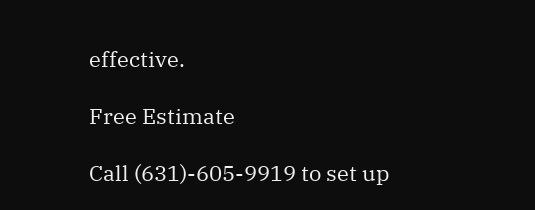effective.

Free Estimate

Call (631)-605-9919 to set up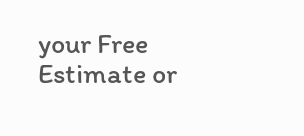your Free Estimate or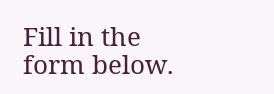Fill in the form below.